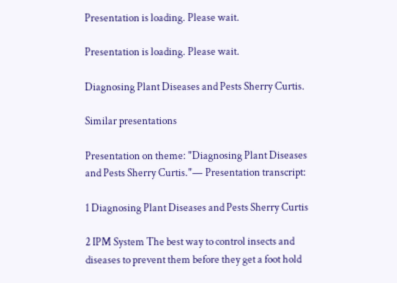Presentation is loading. Please wait.

Presentation is loading. Please wait.

Diagnosing Plant Diseases and Pests Sherry Curtis.

Similar presentations

Presentation on theme: "Diagnosing Plant Diseases and Pests Sherry Curtis."— Presentation transcript:

1 Diagnosing Plant Diseases and Pests Sherry Curtis

2 IPM System The best way to control insects and diseases to prevent them before they get a foot hold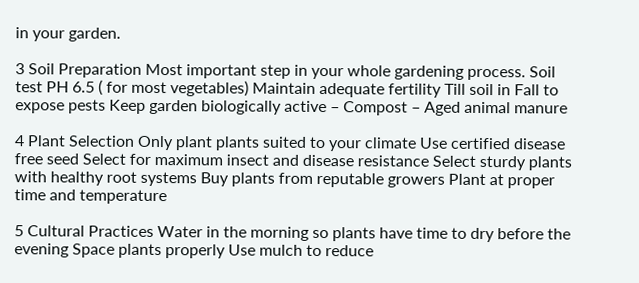in your garden.

3 Soil Preparation Most important step in your whole gardening process. Soil test PH 6.5 ( for most vegetables) Maintain adequate fertility Till soil in Fall to expose pests Keep garden biologically active – Compost – Aged animal manure

4 Plant Selection Only plant plants suited to your climate Use certified disease free seed Select for maximum insect and disease resistance Select sturdy plants with healthy root systems Buy plants from reputable growers Plant at proper time and temperature

5 Cultural Practices Water in the morning so plants have time to dry before the evening Space plants properly Use mulch to reduce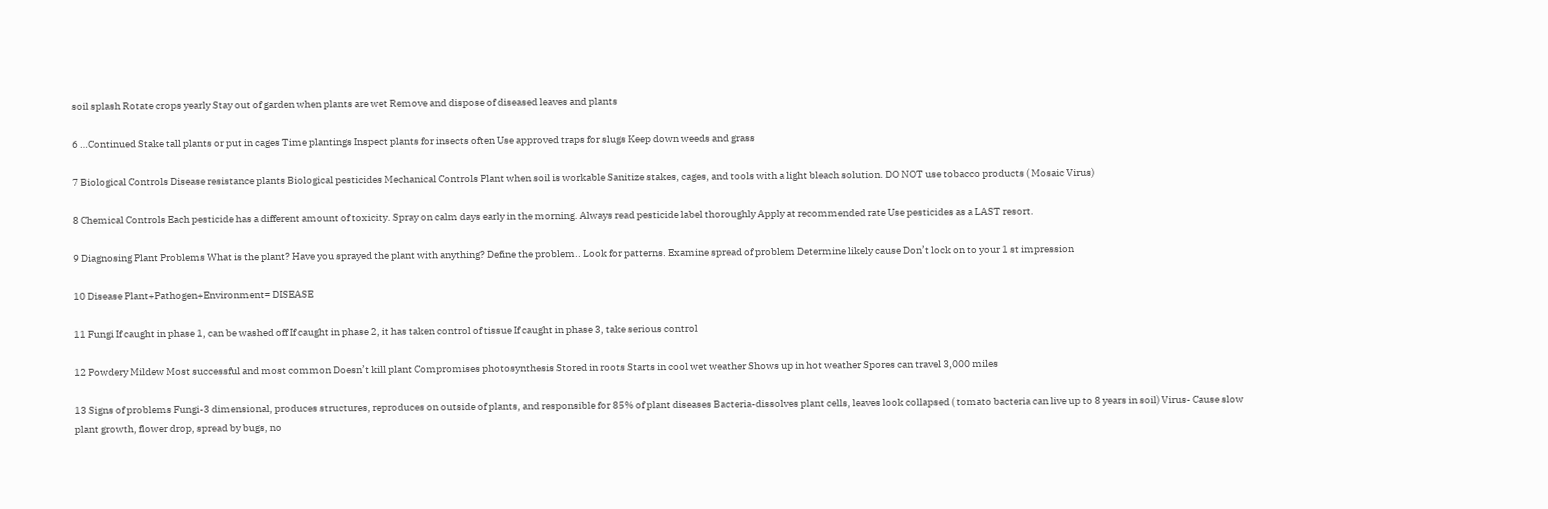soil splash Rotate crops yearly Stay out of garden when plants are wet Remove and dispose of diseased leaves and plants

6 …Continued Stake tall plants or put in cages Time plantings Inspect plants for insects often Use approved traps for slugs Keep down weeds and grass

7 Biological Controls Disease resistance plants Biological pesticides Mechanical Controls Plant when soil is workable Sanitize stakes, cages, and tools with a light bleach solution. DO NOT use tobacco products ( Mosaic Virus)

8 Chemical Controls Each pesticide has a different amount of toxicity. Spray on calm days early in the morning. Always read pesticide label thoroughly Apply at recommended rate Use pesticides as a LAST resort.

9 Diagnosing Plant Problems What is the plant? Have you sprayed the plant with anything? Define the problem.. Look for patterns. Examine spread of problem Determine likely cause Don’t lock on to your 1 st impression

10 Disease Plant+Pathogen+Environment= DISEASE

11 Fungi If caught in phase 1, can be washed off If caught in phase 2, it has taken control of tissue If caught in phase 3, take serious control

12 Powdery Mildew Most successful and most common Doesn’t kill plant Compromises photosynthesis Stored in roots Starts in cool wet weather Shows up in hot weather Spores can travel 3,000 miles

13 Signs of problems Fungi-3 dimensional, produces structures, reproduces on outside of plants, and responsible for 85% of plant diseases Bacteria-dissolves plant cells, leaves look collapsed ( tomato bacteria can live up to 8 years in soil) Virus- Cause slow plant growth, flower drop, spread by bugs, no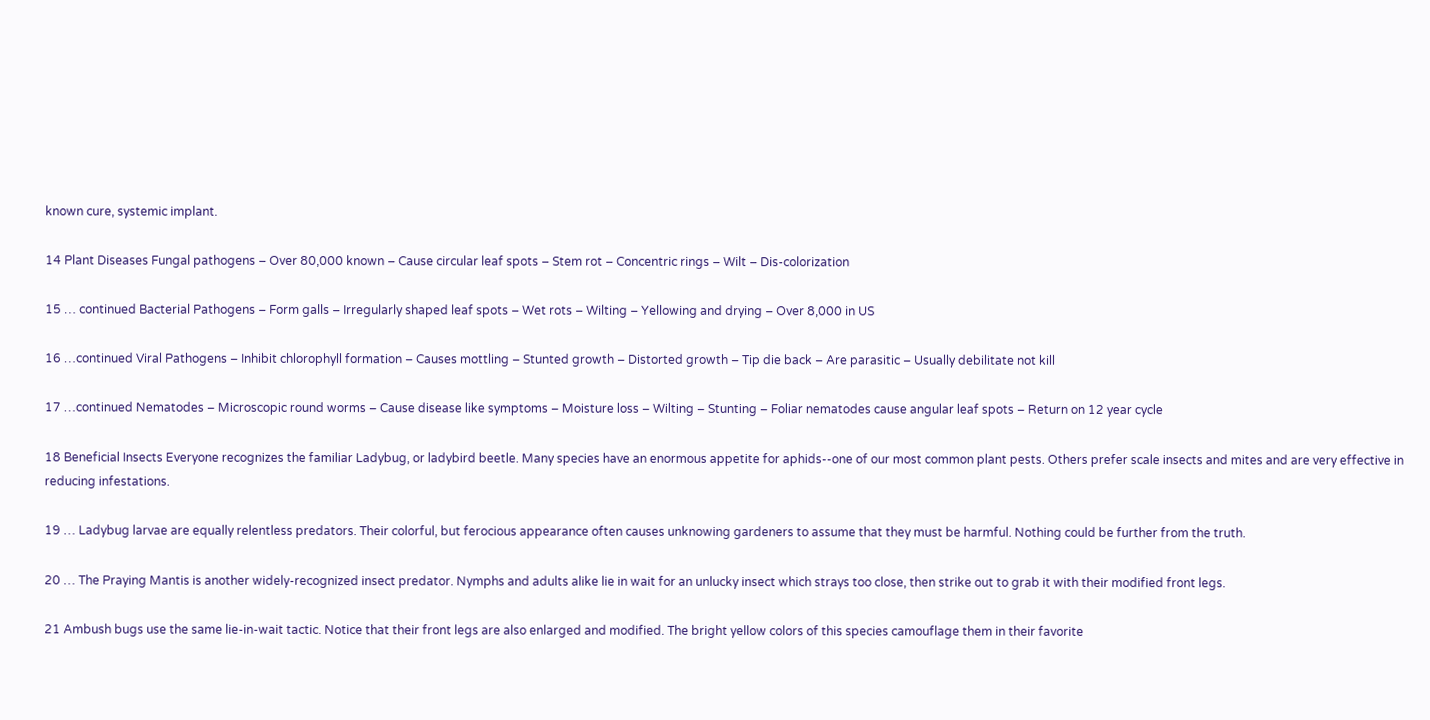known cure, systemic implant.

14 Plant Diseases Fungal pathogens – Over 80,000 known – Cause circular leaf spots – Stem rot – Concentric rings – Wilt – Dis-colorization

15 … continued Bacterial Pathogens – Form galls – Irregularly shaped leaf spots – Wet rots – Wilting – Yellowing and drying – Over 8,000 in US

16 …continued Viral Pathogens – Inhibit chlorophyll formation – Causes mottling – Stunted growth – Distorted growth – Tip die back – Are parasitic – Usually debilitate not kill

17 …continued Nematodes – Microscopic round worms – Cause disease like symptoms – Moisture loss – Wilting – Stunting – Foliar nematodes cause angular leaf spots – Return on 12 year cycle

18 Beneficial Insects Everyone recognizes the familiar Ladybug, or ladybird beetle. Many species have an enormous appetite for aphids--one of our most common plant pests. Others prefer scale insects and mites and are very effective in reducing infestations.

19 … Ladybug larvae are equally relentless predators. Their colorful, but ferocious appearance often causes unknowing gardeners to assume that they must be harmful. Nothing could be further from the truth.

20 … The Praying Mantis is another widely-recognized insect predator. Nymphs and adults alike lie in wait for an unlucky insect which strays too close, then strike out to grab it with their modified front legs.

21 Ambush bugs use the same lie-in-wait tactic. Notice that their front legs are also enlarged and modified. The bright yellow colors of this species camouflage them in their favorite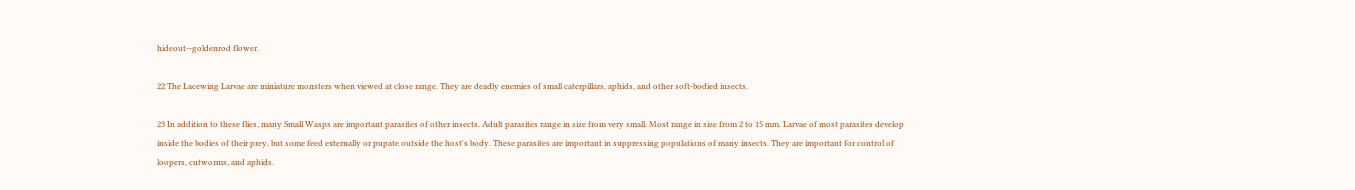hideout--goldenrod flower.

22 The Lacewing Larvae are miniature monsters when viewed at close range. They are deadly enemies of small caterpillars, aphids, and other soft-bodied insects.

23 In addition to these flies, many Small Wasps are important parasites of other insects. Adult parasites range in size from very small. Most range in size from 2 to 15 mm. Larvae of most parasites develop inside the bodies of their prey, but some feed externally or pupate outside the host's body. These parasites are important in suppressing populations of many insects. They are important for control of loopers, cutworms, and aphids.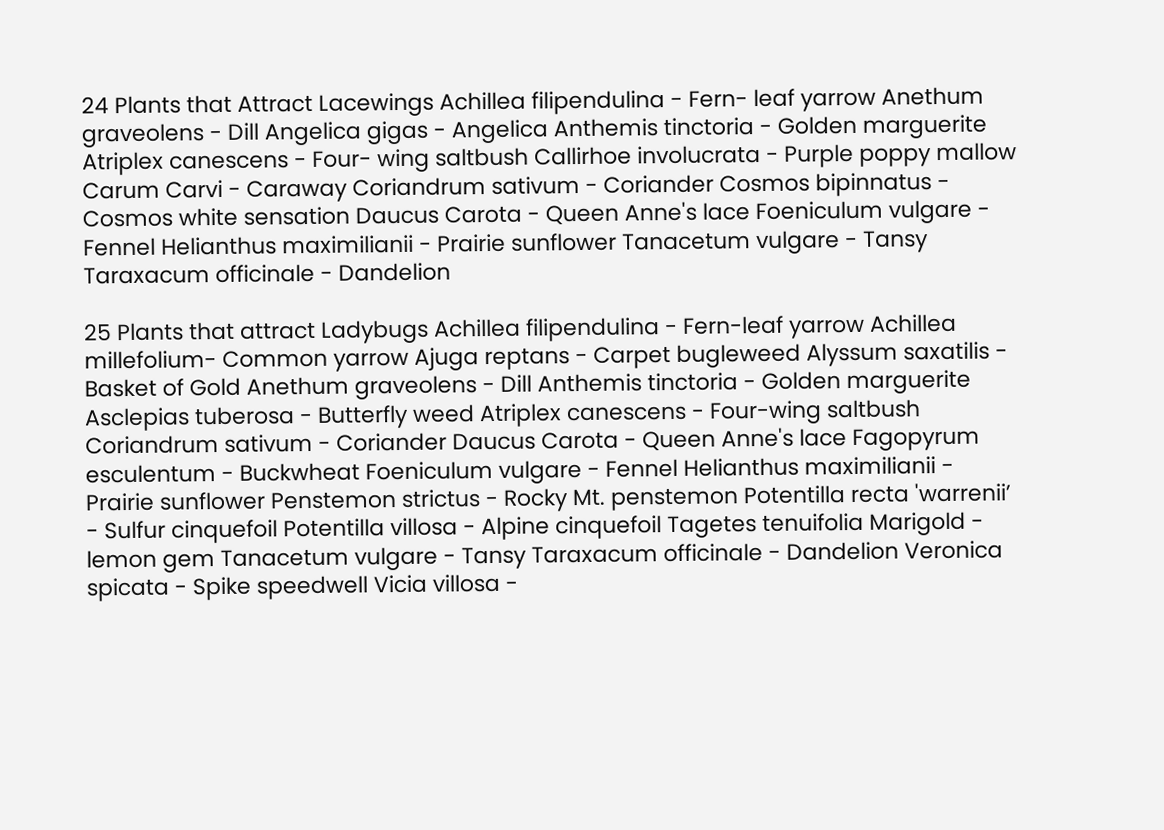24 Plants that Attract Lacewings Achillea filipendulina - Fern- leaf yarrow Anethum graveolens - Dill Angelica gigas - Angelica Anthemis tinctoria - Golden marguerite Atriplex canescens - Four- wing saltbush Callirhoe involucrata - Purple poppy mallow Carum Carvi - Caraway Coriandrum sativum - Coriander Cosmos bipinnatus - Cosmos white sensation Daucus Carota - Queen Anne's lace Foeniculum vulgare - Fennel Helianthus maximilianii - Prairie sunflower Tanacetum vulgare - Tansy Taraxacum officinale - Dandelion

25 Plants that attract Ladybugs Achillea filipendulina - Fern-leaf yarrow Achillea millefolium- Common yarrow Ajuga reptans - Carpet bugleweed Alyssum saxatilis - Basket of Gold Anethum graveolens - Dill Anthemis tinctoria - Golden marguerite Asclepias tuberosa - Butterfly weed Atriplex canescens - Four-wing saltbush Coriandrum sativum - Coriander Daucus Carota - Queen Anne's lace Fagopyrum esculentum - Buckwheat Foeniculum vulgare - Fennel Helianthus maximilianii - Prairie sunflower Penstemon strictus - Rocky Mt. penstemon Potentilla recta 'warrenii’ - Sulfur cinquefoil Potentilla villosa - Alpine cinquefoil Tagetes tenuifolia Marigold - lemon gem Tanacetum vulgare - Tansy Taraxacum officinale - Dandelion Veronica spicata - Spike speedwell Vicia villosa -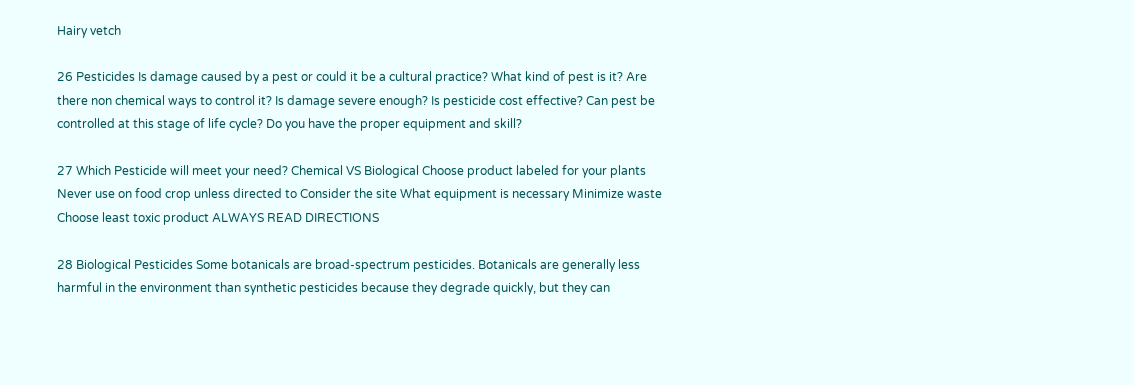Hairy vetch

26 Pesticides Is damage caused by a pest or could it be a cultural practice? What kind of pest is it? Are there non chemical ways to control it? Is damage severe enough? Is pesticide cost effective? Can pest be controlled at this stage of life cycle? Do you have the proper equipment and skill?

27 Which Pesticide will meet your need? Chemical VS Biological Choose product labeled for your plants Never use on food crop unless directed to Consider the site What equipment is necessary Minimize waste Choose least toxic product ALWAYS READ DIRECTIONS

28 Biological Pesticides Some botanicals are broad-spectrum pesticides. Botanicals are generally less harmful in the environment than synthetic pesticides because they degrade quickly, but they can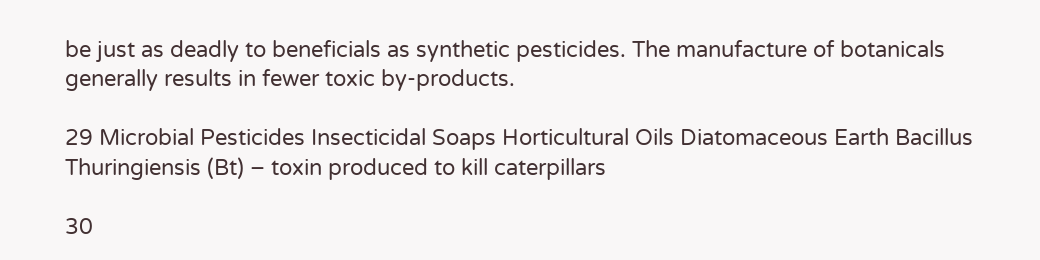be just as deadly to beneficials as synthetic pesticides. The manufacture of botanicals generally results in fewer toxic by-products.

29 Microbial Pesticides Insecticidal Soaps Horticultural Oils Diatomaceous Earth Bacillus Thuringiensis (Bt) – toxin produced to kill caterpillars

30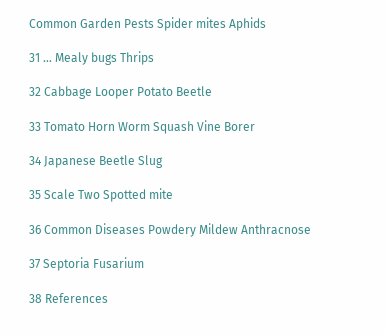Common Garden Pests Spider mites Aphids

31 … Mealy bugs Thrips

32 Cabbage Looper Potato Beetle

33 Tomato Horn Worm Squash Vine Borer

34 Japanese Beetle Slug

35 Scale Two Spotted mite

36 Common Diseases Powdery Mildew Anthracnose

37 Septoria Fusarium

38 References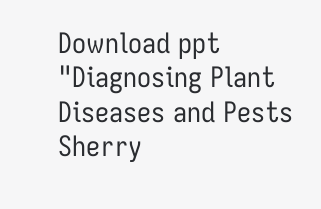Download ppt "Diagnosing Plant Diseases and Pests Sherry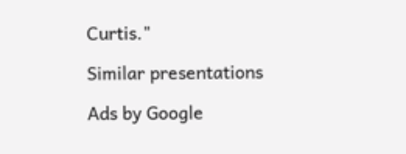Curtis."

Similar presentations

Ads by Google